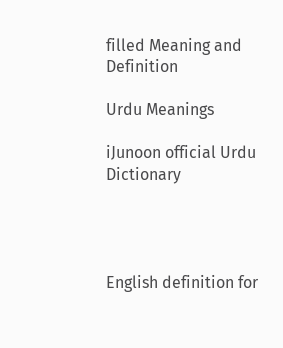filled Meaning and Definition

Urdu Meanings

iJunoon official Urdu Dictionary




English definition for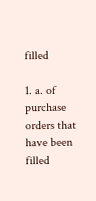filled

1. a. of purchase orders that have been filled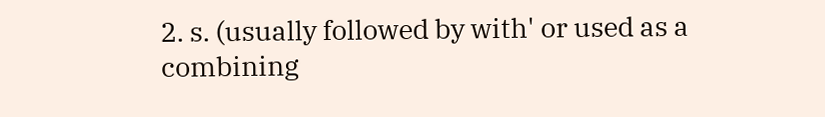2. s. (usually followed by with' or used as a combining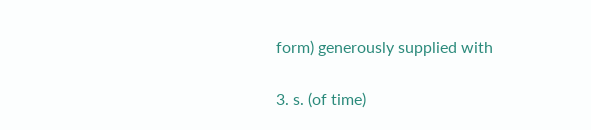form) generously supplied with

3. s. (of time)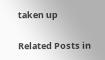taken up

Related Posts in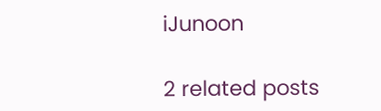iJunoon

2 related posts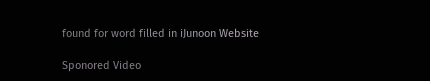found for word filled in iJunoon Website

Sponored Video